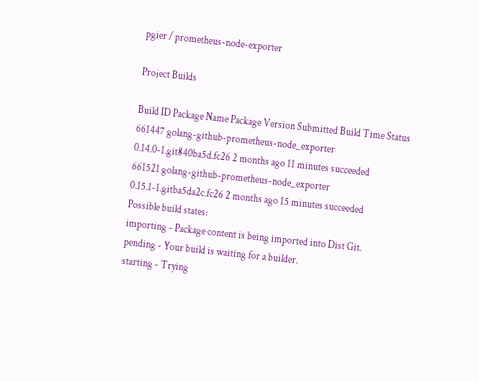pgier / prometheus-node-exporter

Project Builds

Build ID Package Name Package Version Submitted Build Time Status
661447 golang-github-prometheus-node_exporter 0.14.0-1.git840ba5d.fc26 2 months ago 11 minutes succeeded
661521 golang-github-prometheus-node_exporter 0.15.1-1.gitba5da2c.fc26 2 months ago 15 minutes succeeded
Possible build states:
importing - Package content is being imported into Dist Git.
pending - Your build is waiting for a builder.
starting - Trying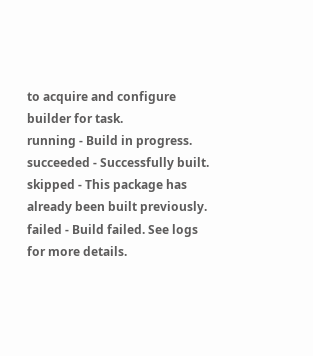to acquire and configure builder for task.
running - Build in progress.
succeeded - Successfully built.
skipped - This package has already been built previously.
failed - Build failed. See logs for more details.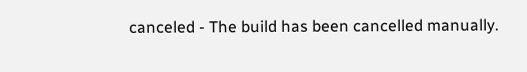canceled - The build has been cancelled manually.